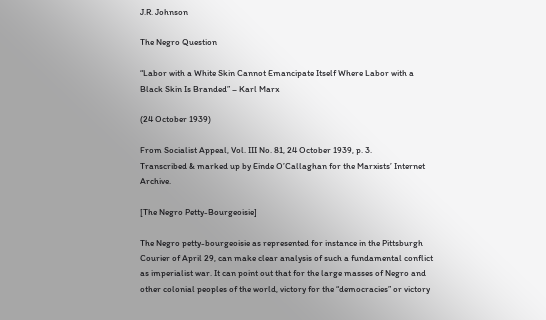J.R. Johnson

The Negro Question

“Labor with a White Skin Cannot Emancipate Itself Where Labor with a Black Skin Is Branded” – Karl Marx

(24 October 1939)

From Socialist Appeal, Vol. III No. 81, 24 October 1939, p. 3.
Transcribed & marked up by Einde O’Callaghan for the Marxists’ Internet Archive.

[The Negro Petty-Bourgeoisie]

The Negro petty-bourgeoisie as represented for instance in the Pittsburgh Courier of April 29, can make clear analysis of such a fundamental conflict as imperialist war. It can point out that for the large masses of Negro and other colonial peoples of the world, victory for the “democracies” or victory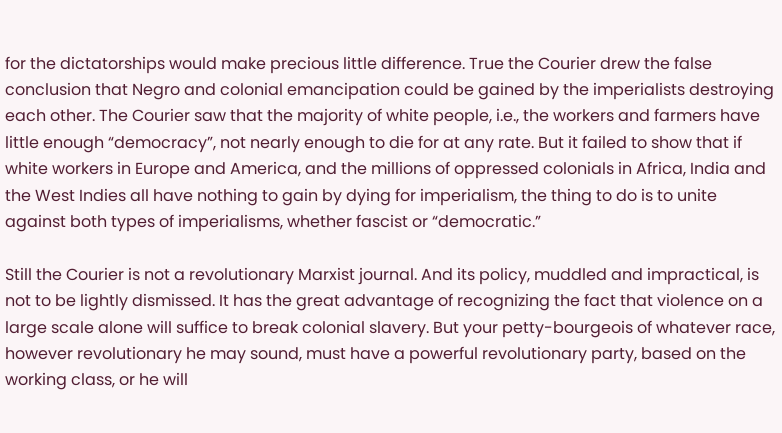for the dictatorships would make precious little difference. True the Courier drew the false conclusion that Negro and colonial emancipation could be gained by the imperialists destroying each other. The Courier saw that the majority of white people, i.e., the workers and farmers have little enough “democracy”, not nearly enough to die for at any rate. But it failed to show that if white workers in Europe and America, and the millions of oppressed colonials in Africa, India and the West Indies all have nothing to gain by dying for imperialism, the thing to do is to unite against both types of imperialisms, whether fascist or “democratic.”

Still the Courier is not a revolutionary Marxist journal. And its policy, muddled and impractical, is not to be lightly dismissed. It has the great advantage of recognizing the fact that violence on a large scale alone will suffice to break colonial slavery. But your petty-bourgeois of whatever race, however revolutionary he may sound, must have a powerful revolutionary party, based on the working class, or he will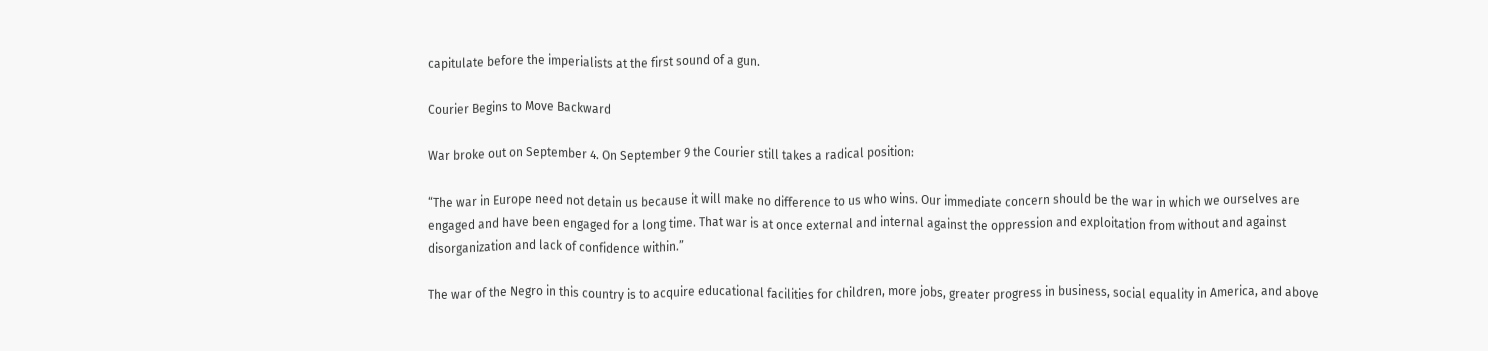capitulate before the imperialists at the first sound of a gun.

Courier Begins to Move Backward

War broke out on September 4. On September 9 the Courier still takes a radical position:

“The war in Europe need not detain us because it will make no difference to us who wins. Our immediate concern should be the war in which we ourselves are engaged and have been engaged for a long time. That war is at once external and internal against the oppression and exploitation from without and against disorganization and lack of confidence within.”

The war of the Negro in this country is to acquire educational facilities for children, more jobs, greater progress in business, social equality in America, and above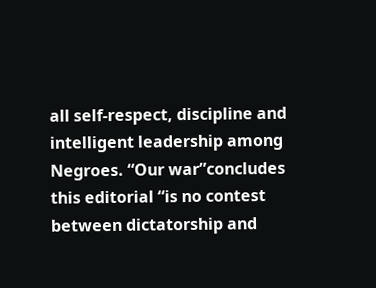all self-respect, discipline and intelligent leadership among Negroes. “Our war”concludes this editorial “is no contest between dictatorship and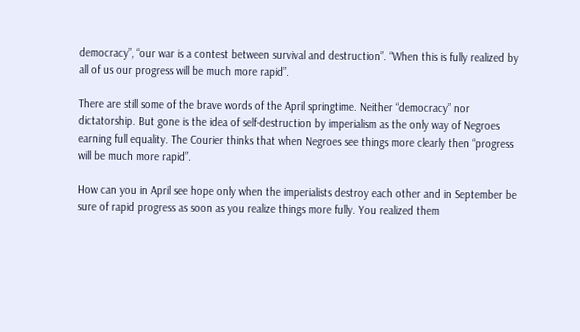democracy”, “our war is a contest between survival and destruction”. “When this is fully realized by all of us our progress will be much more rapid”.

There are still some of the brave words of the April springtime. Neither “democracy” nor dictatorship. But gone is the idea of self-destruction by imperialism as the only way of Negroes earning full equality. The Courier thinks that when Negroes see things more clearly then “progress will be much more rapid”.

How can you in April see hope only when the imperialists destroy each other and in September be sure of rapid progress as soon as you realize things more fully. You realized them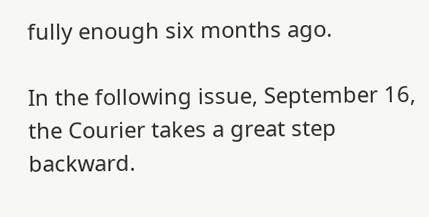fully enough six months ago.

In the following issue, September 16, the Courier takes a great step backward.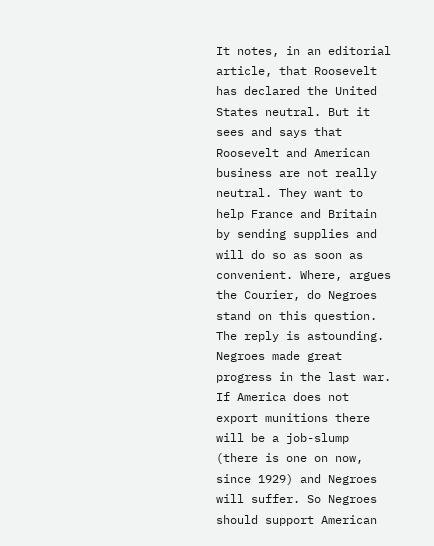It notes, in an editorial article, that Roosevelt has declared the United States neutral. But it sees and says that Roosevelt and American business are not really neutral. They want to help France and Britain by sending supplies and will do so as soon as convenient. Where, argues the Courier, do Negroes stand on this question. The reply is astounding. Negroes made great progress in the last war. If America does not export munitions there will be a job-slump (there is one on now, since 1929) and Negroes will suffer. So Negroes should support American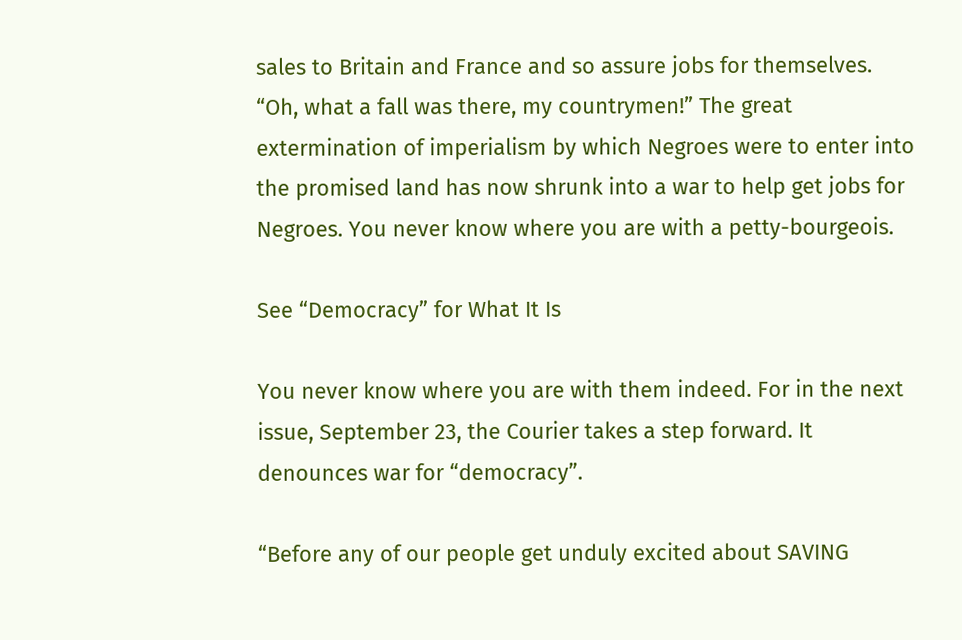sales to Britain and France and so assure jobs for themselves. “Oh, what a fall was there, my countrymen!” The great extermination of imperialism by which Negroes were to enter into the promised land has now shrunk into a war to help get jobs for Negroes. You never know where you are with a petty-bourgeois.

See “Democracy” for What It Is

You never know where you are with them indeed. For in the next issue, September 23, the Courier takes a step forward. It denounces war for “democracy”.

“Before any of our people get unduly excited about SAVING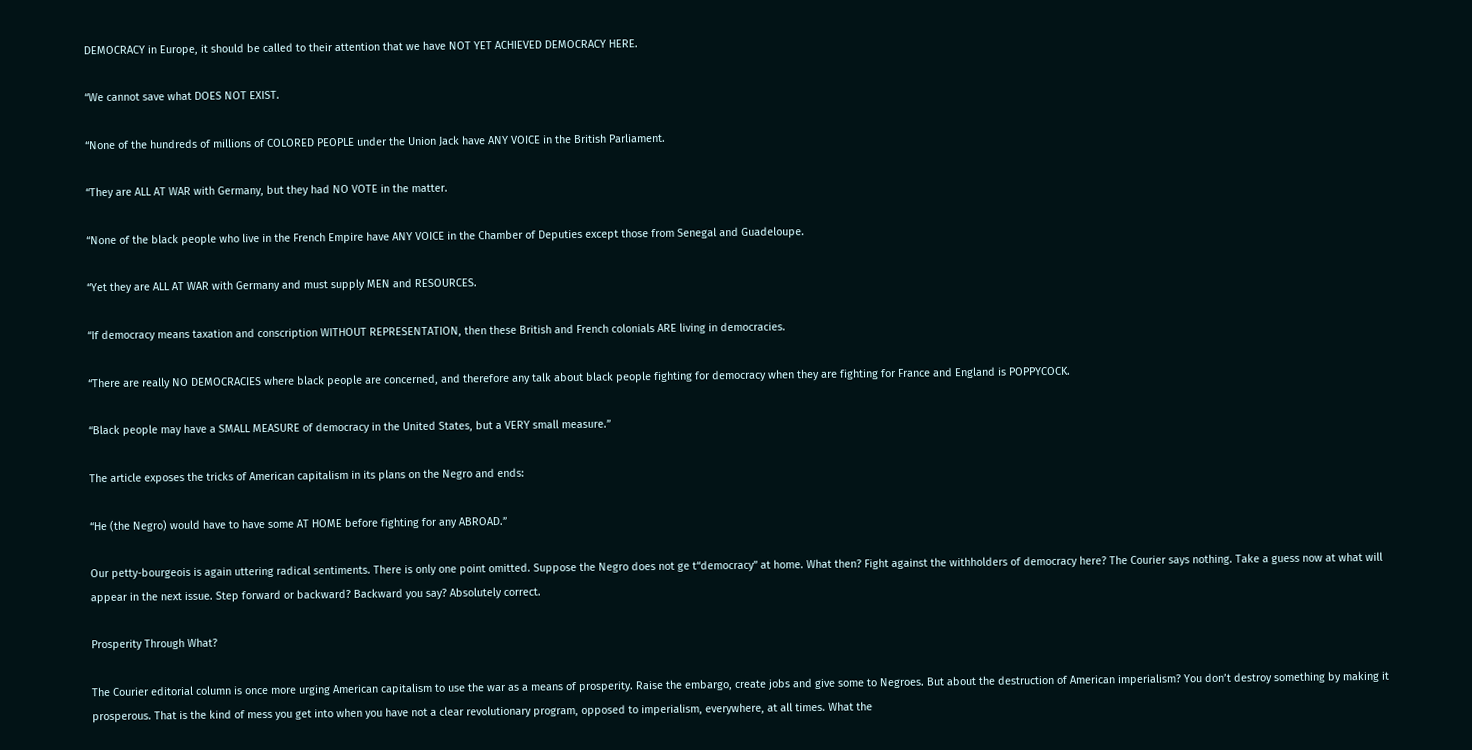DEMOCRACY in Europe, it should be called to their attention that we have NOT YET ACHIEVED DEMOCRACY HERE.

“We cannot save what DOES NOT EXIST.

“None of the hundreds of millions of COLORED PEOPLE under the Union Jack have ANY VOICE in the British Parliament.

“They are ALL AT WAR with Germany, but they had NO VOTE in the matter.

“None of the black people who live in the French Empire have ANY VOICE in the Chamber of Deputies except those from Senegal and Guadeloupe.

“Yet they are ALL AT WAR with Germany and must supply MEN and RESOURCES.

“If democracy means taxation and conscription WITHOUT REPRESENTATION, then these British and French colonials ARE living in democracies.

“There are really NO DEMOCRACIES where black people are concerned, and therefore any talk about black people fighting for democracy when they are fighting for France and England is POPPYCOCK.

“Black people may have a SMALL MEASURE of democracy in the United States, but a VERY small measure.”

The article exposes the tricks of American capitalism in its plans on the Negro and ends:

“He (the Negro) would have to have some AT HOME before fighting for any ABROAD.”

Our petty-bourgeois is again uttering radical sentiments. There is only one point omitted. Suppose the Negro does not ge t“democracy” at home. What then? Fight against the withholders of democracy here? The Courier says nothing. Take a guess now at what will appear in the next issue. Step forward or backward? Backward you say? Absolutely correct.

Prosperity Through What?

The Courier editorial column is once more urging American capitalism to use the war as a means of prosperity. Raise the embargo, create jobs and give some to Negroes. But about the destruction of American imperialism? You don’t destroy something by making it prosperous. That is the kind of mess you get into when you have not a clear revolutionary program, opposed to imperialism, everywhere, at all times. What the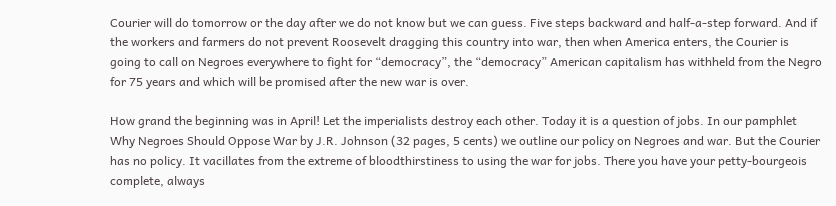Courier will do tomorrow or the day after we do not know but we can guess. Five steps backward and half-a-step forward. And if the workers and farmers do not prevent Roosevelt dragging this country into war, then when America enters, the Courier is going to call on Negroes everywhere to fight for “democracy”, the “democracy” American capitalism has withheld from the Negro for 75 years and which will be promised after the new war is over.

How grand the beginning was in April! Let the imperialists destroy each other. Today it is a question of jobs. In our pamphlet Why Negroes Should Oppose War by J.R. Johnson (32 pages, 5 cents) we outline our policy on Negroes and war. But the Courier has no policy. It vacillates from the extreme of bloodthirstiness to using the war for jobs. There you have your petty-bourgeois complete, always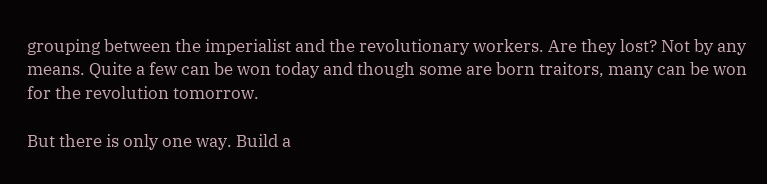grouping between the imperialist and the revolutionary workers. Are they lost? Not by any means. Quite a few can be won today and though some are born traitors, many can be won for the revolution tomorrow.

But there is only one way. Build a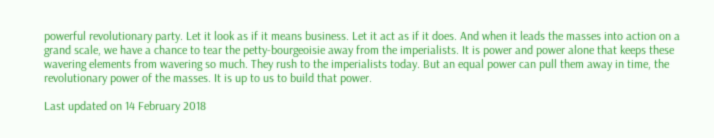powerful revolutionary party. Let it look as if it means business. Let it act as if it does. And when it leads the masses into action on a grand scale, we have a chance to tear the petty-bourgeoisie away from the imperialists. It is power and power alone that keeps these wavering elements from wavering so much. They rush to the imperialists today. But an equal power can pull them away in time, the revolutionary power of the masses. It is up to us to build that power.

Last updated on 14 February 2018